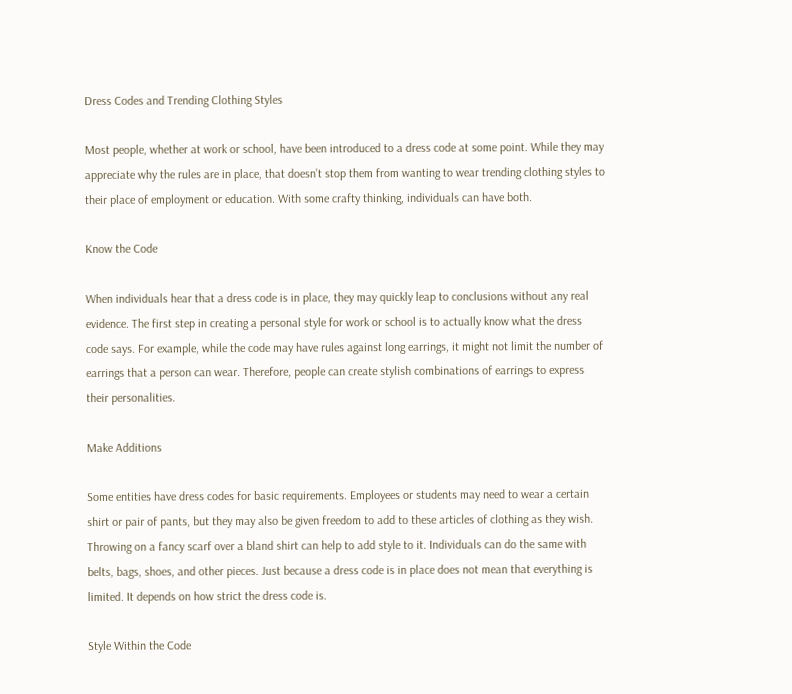Dress Codes and Trending Clothing Styles

Most people, whether at work or school, have been introduced to a dress code at some point. While they may appreciate why the rules are in place, that doesn’t stop them from wanting to wear trending clothing styles to their place of employment or education. With some crafty thinking, individuals can have both.

Know the Code

When individuals hear that a dress code is in place, they may quickly leap to conclusions without any real evidence. The first step in creating a personal style for work or school is to actually know what the dress code says. For example, while the code may have rules against long earrings, it might not limit the number of earrings that a person can wear. Therefore, people can create stylish combinations of earrings to express their personalities.

Make Additions

Some entities have dress codes for basic requirements. Employees or students may need to wear a certain shirt or pair of pants, but they may also be given freedom to add to these articles of clothing as they wish. Throwing on a fancy scarf over a bland shirt can help to add style to it. Individuals can do the same with belts, bags, shoes, and other pieces. Just because a dress code is in place does not mean that everything is limited. It depends on how strict the dress code is.

Style Within the Code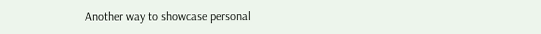Another way to showcase personal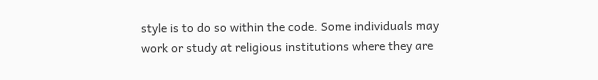style is to do so within the code. Some individuals may work or study at religious institutions where they are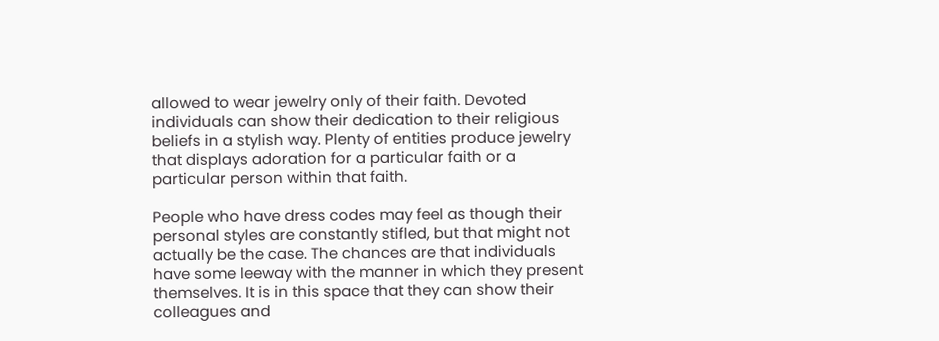allowed to wear jewelry only of their faith. Devoted individuals can show their dedication to their religious beliefs in a stylish way. Plenty of entities produce jewelry that displays adoration for a particular faith or a particular person within that faith.

People who have dress codes may feel as though their personal styles are constantly stifled, but that might not actually be the case. The chances are that individuals have some leeway with the manner in which they present themselves. It is in this space that they can show their colleagues and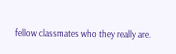fellow classmates who they really are.